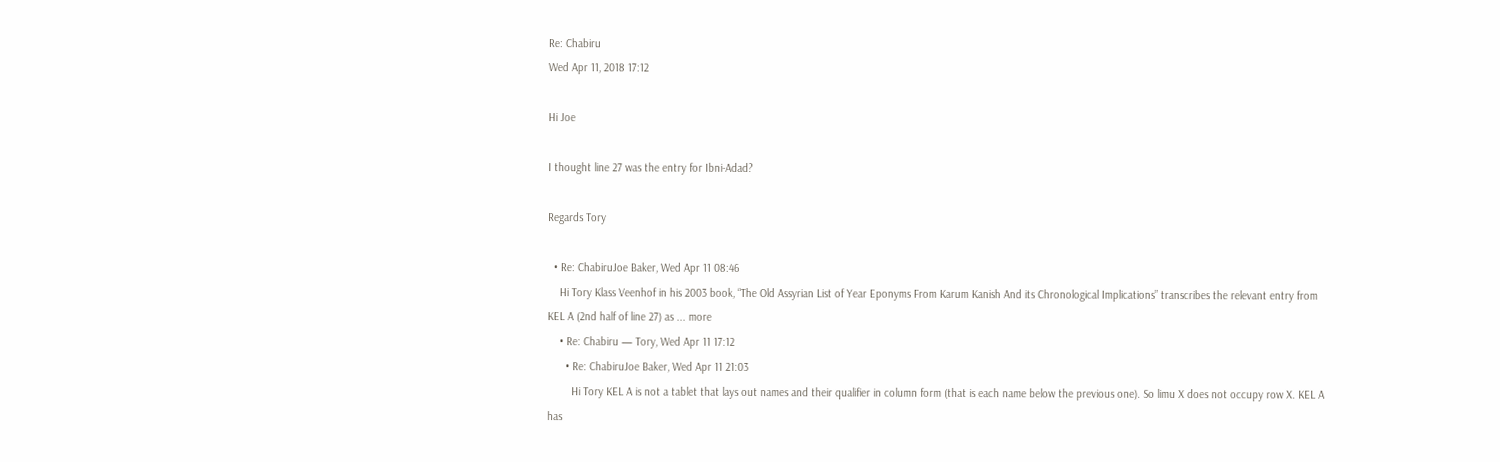Re: Chabiru
Wed Apr 11, 2018 17:12

Hi Joe

I thought line 27 was the entry for Ibni-Adad?

Regards Tory

  • Re: ChabiruJoe Baker, Wed Apr 11 08:46
    Hi Tory Klass Veenhof in his 2003 book, “The Old Assyrian List of Year Eponyms From Karum Kanish And its Chronological Implications” transcribes the relevant entry from KEL A (2nd half of line 27) as ... more
    • Re: Chabiru — Tory, Wed Apr 11 17:12
      • Re: ChabiruJoe Baker, Wed Apr 11 21:03
        Hi Tory KEL A is not a tablet that lays out names and their qualifier in column form (that is each name below the previous one). So limu X does not occupy row X. KEL A has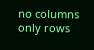no columns only rows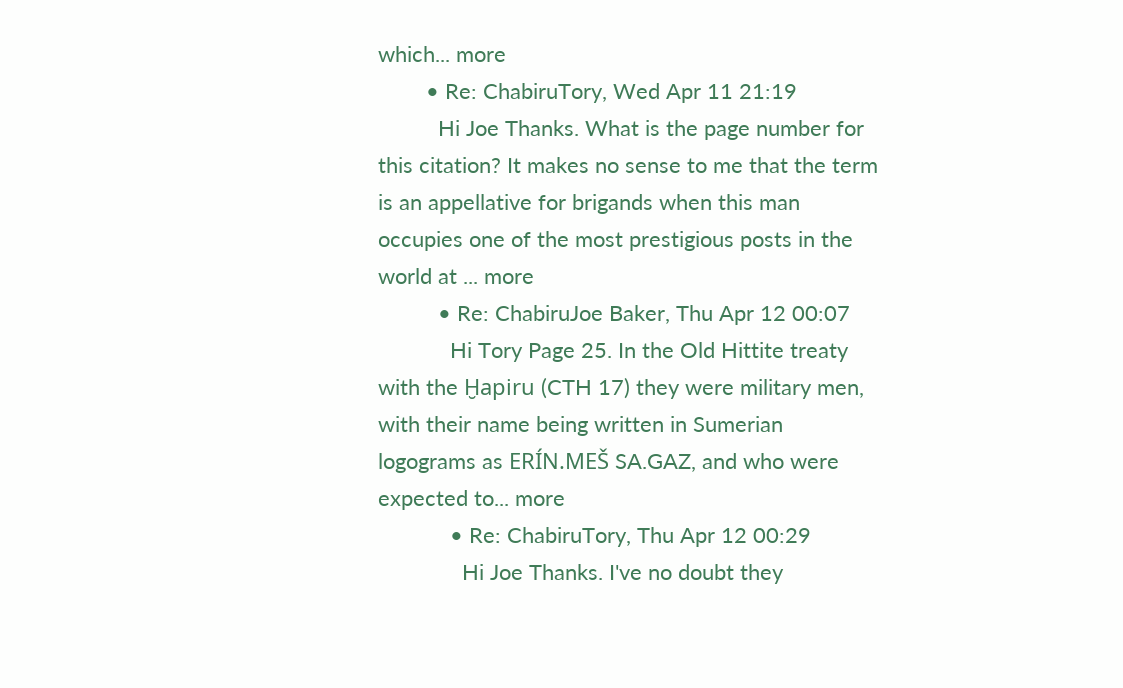which... more
        • Re: ChabiruTory, Wed Apr 11 21:19
          Hi Joe Thanks. What is the page number for this citation? It makes no sense to me that the term is an appellative for brigands when this man occupies one of the most prestigious posts in the world at ... more
          • Re: ChabiruJoe Baker, Thu Apr 12 00:07
            Hi Tory Page 25. In the Old Hittite treaty with the Ḫapiru (CTH 17) they were military men, with their name being written in Sumerian logograms as ERÍN.MEŠ SA.GAZ, and who were expected to... more
            • Re: ChabiruTory, Thu Apr 12 00:29
              Hi Joe Thanks. I've no doubt they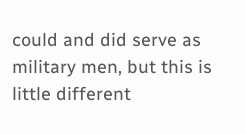could and did serve as military men, but this is little different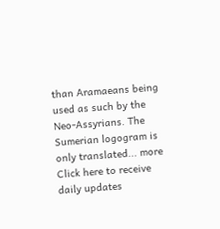than Aramaeans being used as such by the Neo-Assyrians. The Sumerian logogram is only translated... more
Click here to receive daily updates